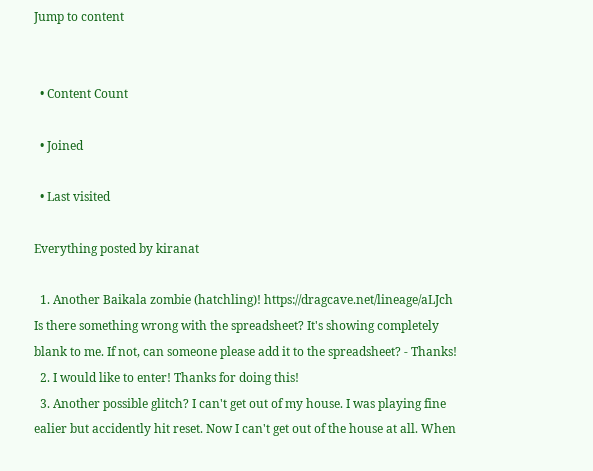Jump to content


  • Content Count

  • Joined

  • Last visited

Everything posted by kiranat

  1. Another Baikala zombie (hatchling)! https://dragcave.net/lineage/aLJch Is there something wrong with the spreadsheet? It's showing completely blank to me. If not, can someone please add it to the spreadsheet? - Thanks!
  2. I would like to enter! Thanks for doing this!
  3. Another possible glitch? I can't get out of my house. I was playing fine ealier but accidently hit reset. Now I can't get out of the house at all. When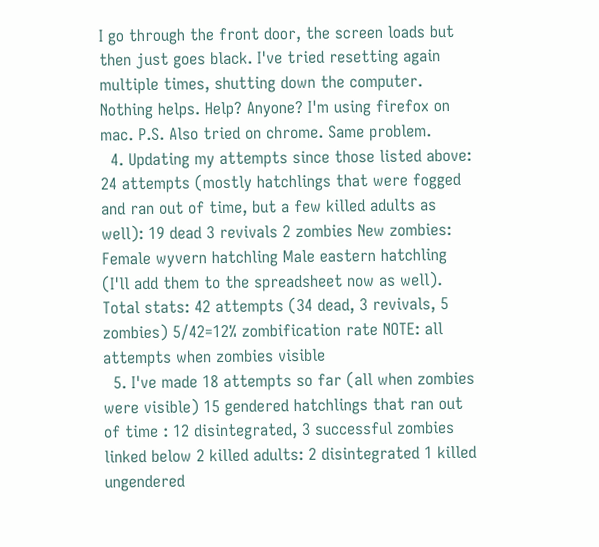I go through the front door, the screen loads but then just goes black. I've tried resetting again multiple times, shutting down the computer. Nothing helps. Help? Anyone? I'm using firefox on mac. P.S. Also tried on chrome. Same problem.
  4. Updating my attempts since those listed above: 24 attempts (mostly hatchlings that were fogged and ran out of time, but a few killed adults as well): 19 dead 3 revivals 2 zombies New zombies: Female wyvern hatchling Male eastern hatchling (I'll add them to the spreadsheet now as well). Total stats: 42 attempts (34 dead, 3 revivals, 5 zombies) 5/42=12% zombification rate NOTE: all attempts when zombies visible
  5. I've made 18 attempts so far (all when zombies were visible) 15 gendered hatchlings that ran out of time : 12 disintegrated, 3 successful zombies linked below 2 killed adults: 2 disintegrated 1 killed ungendered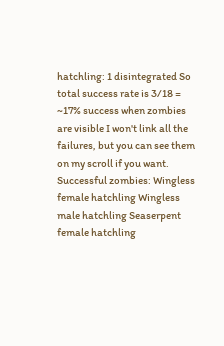hatchling: 1 disintegrated So total success rate is 3/18 = ~17% success when zombies are visible I won't link all the failures, but you can see them on my scroll if you want. Successful zombies: Wingless female hatchling Wingless male hatchling Seaserpent female hatchling